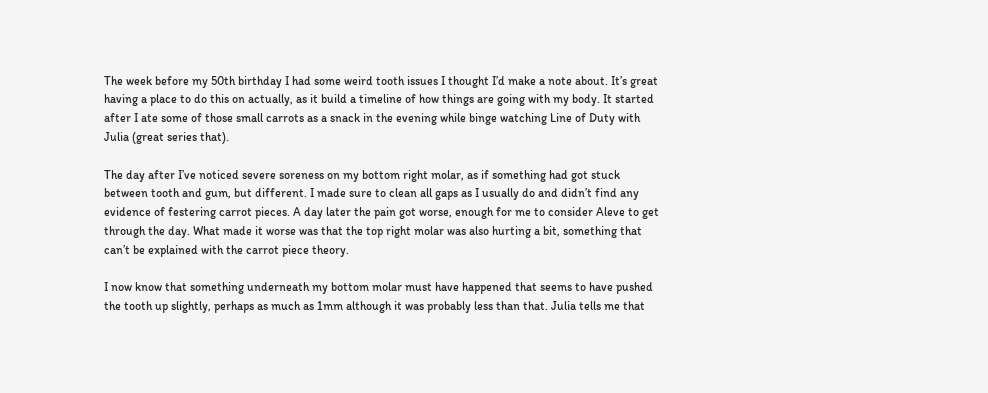The week before my 50th birthday I had some weird tooth issues I thought I’d make a note about. It’s great having a place to do this on actually, as it build a timeline of how things are going with my body. It started after I ate some of those small carrots as a snack in the evening while binge watching Line of Duty with Julia (great series that).

The day after I’ve noticed severe soreness on my bottom right molar, as if something had got stuck between tooth and gum, but different. I made sure to clean all gaps as I usually do and didn’t find any evidence of festering carrot pieces. A day later the pain got worse, enough for me to consider Aleve to get through the day. What made it worse was that the top right molar was also hurting a bit, something that can’t be explained with the carrot piece theory.

I now know that something underneath my bottom molar must have happened that seems to have pushed the tooth up slightly, perhaps as much as 1mm although it was probably less than that. Julia tells me that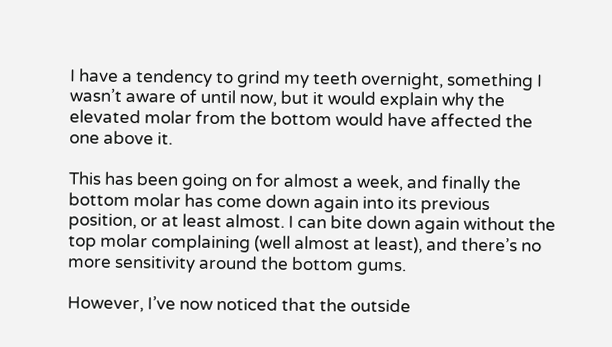I have a tendency to grind my teeth overnight, something I wasn’t aware of until now, but it would explain why the elevated molar from the bottom would have affected the one above it.

This has been going on for almost a week, and finally the bottom molar has come down again into its previous position, or at least almost. I can bite down again without the top molar complaining (well almost at least), and there’s no more sensitivity around the bottom gums.

However, I’ve now noticed that the outside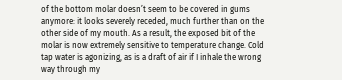of the bottom molar doesn’t seem to be covered in gums anymore: it looks severely receded, much further than on the other side of my mouth. As a result, the exposed bit of the molar is now extremely sensitive to temperature change. Cold tap water is agonizing, as is a draft of air if I inhale the wrong way through my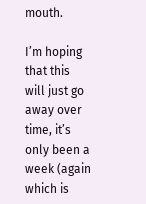mouth.

I’m hoping that this will just go away over time, it’s only been a week (again which is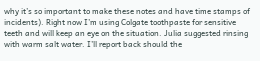why it’s so important to make these notes and have time stamps of incidents). Right now I’m using Colgate toothpaste for sensitive teeth and will keep an eye on the situation. Julia suggested rinsing with warm salt water. I’ll report back should the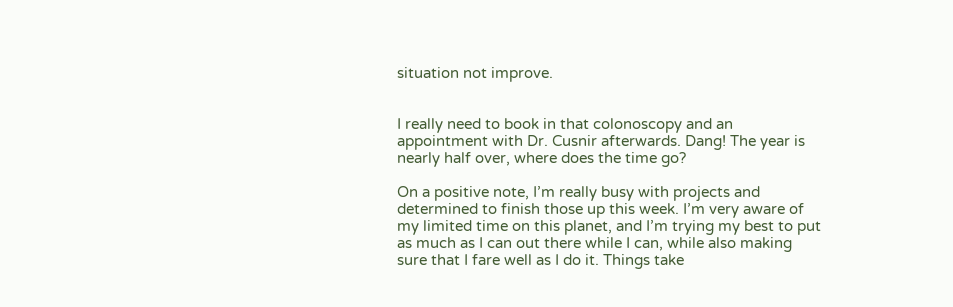situation not improve.


I really need to book in that colonoscopy and an appointment with Dr. Cusnir afterwards. Dang! The year is nearly half over, where does the time go?

On a positive note, I’m really busy with projects and determined to finish those up this week. I’m very aware of my limited time on this planet, and I’m trying my best to put as much as I can out there while I can, while also making sure that I fare well as I do it. Things take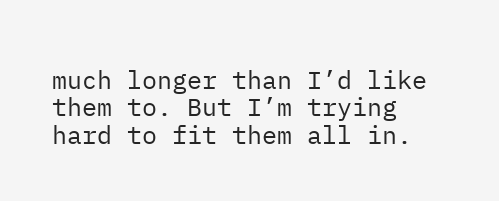much longer than I’d like them to. But I’m trying hard to fit them all in.